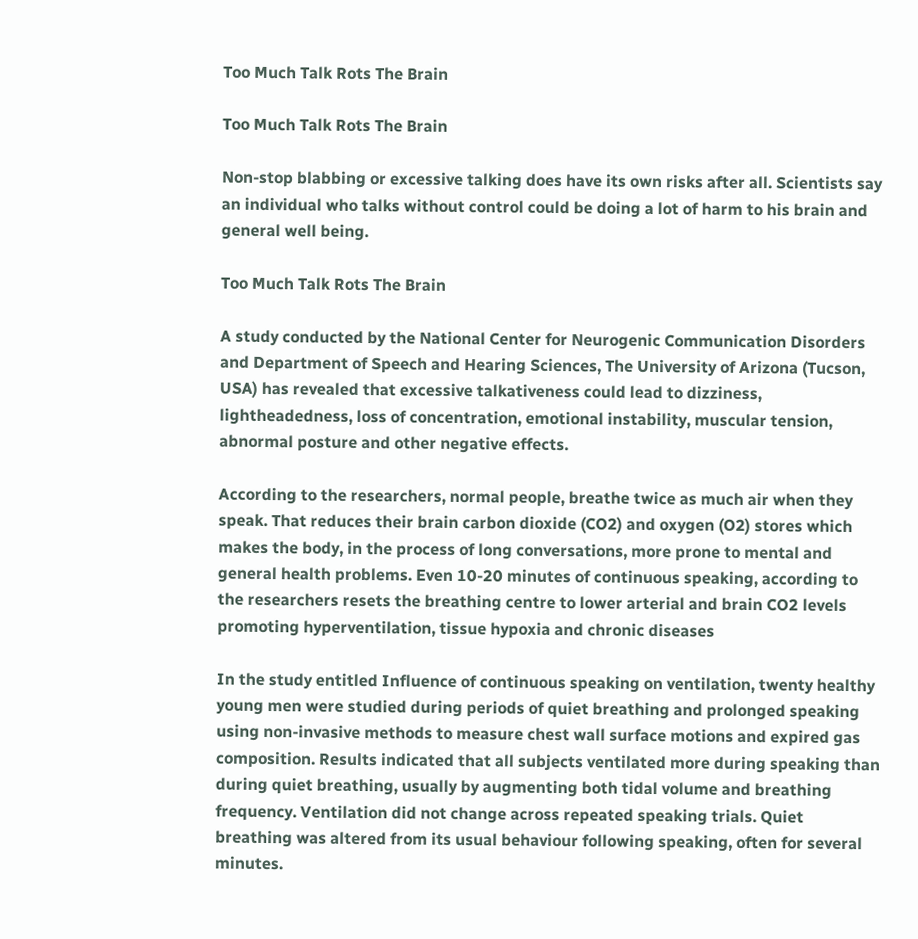Too Much Talk Rots The Brain

Too Much Talk Rots The Brain

Non-stop blabbing or excessive talking does have its own risks after all. Scientists say an individual who talks without control could be doing a lot of harm to his brain and general well being.

Too Much Talk Rots The Brain

A study conducted by the National Center for Neurogenic Communication Disorders and Department of Speech and Hearing Sciences, The University of Arizona (Tucson, USA) has revealed that excessive talkativeness could lead to dizziness, lightheadedness, loss of concentration, emotional instability, muscular tension, abnormal posture and other negative effects.

According to the researchers, normal people, breathe twice as much air when they speak. That reduces their brain carbon dioxide (CO2) and oxygen (O2) stores which makes the body, in the process of long conversations, more prone to mental and general health problems. Even 10-20 minutes of continuous speaking, according to the researchers resets the breathing centre to lower arterial and brain CO2 levels promoting hyperventilation, tissue hypoxia and chronic diseases

In the study entitled Influence of continuous speaking on ventilation, twenty healthy young men were studied during periods of quiet breathing and prolonged speaking using non-invasive methods to measure chest wall surface motions and expired gas composition. Results indicated that all subjects ventilated more during speaking than during quiet breathing, usually by augmenting both tidal volume and breathing frequency. Ventilation did not change across repeated speaking trials. Quiet breathing was altered from its usual behaviour following speaking, often for several minutes.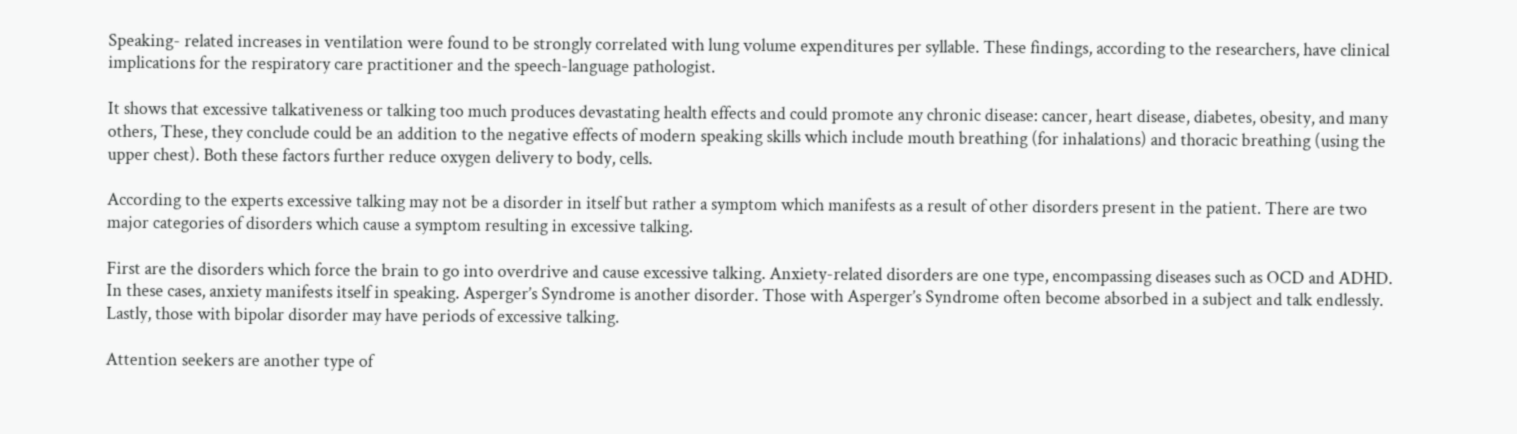Speaking- related increases in ventilation were found to be strongly correlated with lung volume expenditures per syllable. These findings, according to the researchers, have clinical implications for the respiratory care practitioner and the speech-language pathologist.

It shows that excessive talkativeness or talking too much produces devastating health effects and could promote any chronic disease: cancer, heart disease, diabetes, obesity, and many others, These, they conclude could be an addition to the negative effects of modern speaking skills which include mouth breathing (for inhalations) and thoracic breathing (using the upper chest). Both these factors further reduce oxygen delivery to body, cells.

According to the experts excessive talking may not be a disorder in itself but rather a symptom which manifests as a result of other disorders present in the patient. There are two major categories of disorders which cause a symptom resulting in excessive talking.

First are the disorders which force the brain to go into overdrive and cause excessive talking. Anxiety-related disorders are one type, encompassing diseases such as OCD and ADHD. In these cases, anxiety manifests itself in speaking. Asperger’s Syndrome is another disorder. Those with Asperger’s Syndrome often become absorbed in a subject and talk endlessly. Lastly, those with bipolar disorder may have periods of excessive talking.

Attention seekers are another type of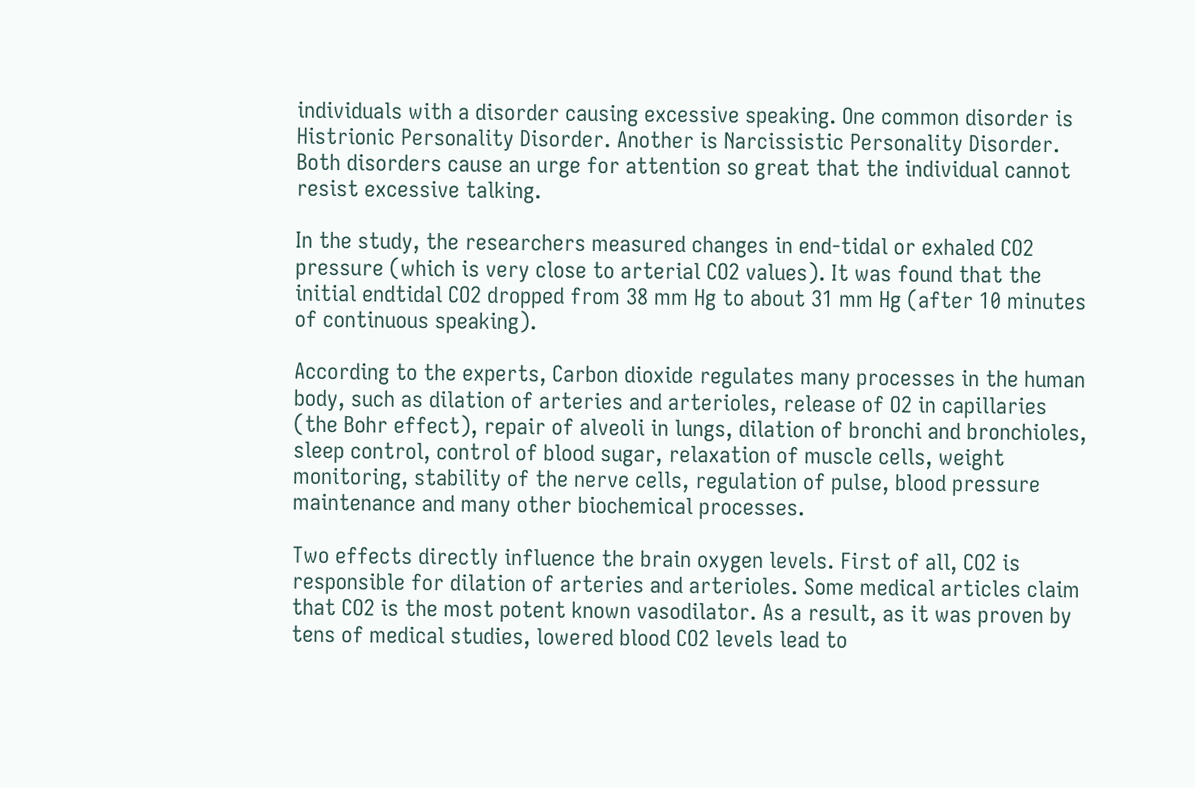individuals with a disorder causing excessive speaking. One common disorder is Histrionic Personality Disorder. Another is Narcissistic Personality Disorder. Both disorders cause an urge for attention so great that the individual cannot resist excessive talking.

In the study, the researchers measured changes in end-tidal or exhaled CO2 pressure (which is very close to arterial CO2 values). It was found that the initial endtidal CO2 dropped from 38 mm Hg to about 31 mm Hg (after 10 minutes of continuous speaking).

According to the experts, Carbon dioxide regulates many processes in the human body, such as dilation of arteries and arterioles, release of O2 in capillaries (the Bohr effect), repair of alveoli in lungs, dilation of bronchi and bronchioles, sleep control, control of blood sugar, relaxation of muscle cells, weight monitoring, stability of the nerve cells, regulation of pulse, blood pressure maintenance and many other biochemical processes.

Two effects directly influence the brain oxygen levels. First of all, CO2 is responsible for dilation of arteries and arterioles. Some medical articles claim that CO2 is the most potent known vasodilator. As a result, as it was proven by tens of medical studies, lowered blood CO2 levels lead to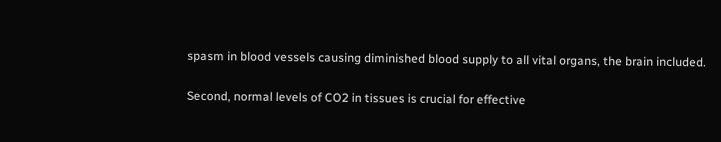spasm in blood vessels causing diminished blood supply to all vital organs, the brain included.

Second, normal levels of CO2 in tissues is crucial for effective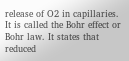release of O2 in capillaries. It is called the Bohr effect or Bohr law. It states that reduced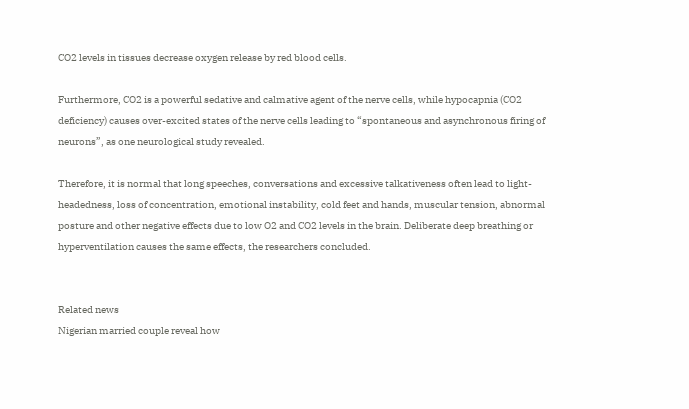CO2 levels in tissues decrease oxygen release by red blood cells.

Furthermore, CO2 is a powerful sedative and calmative agent of the nerve cells, while hypocapnia (CO2 deficiency) causes over-excited states of the nerve cells leading to “spontaneous and asynchronous firing of neurons”, as one neurological study revealed.

Therefore, it is normal that long speeches, conversations and excessive talkativeness often lead to light-headedness, loss of concentration, emotional instability, cold feet and hands, muscular tension, abnormal posture and other negative effects due to low O2 and CO2 levels in the brain. Deliberate deep breathing or hyperventilation causes the same effects, the researchers concluded.


Related news
Nigerian married couple reveal how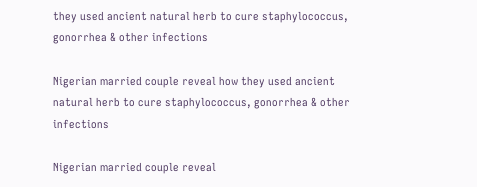they used ancient natural herb to cure staphylococcus, gonorrhea & other infections

Nigerian married couple reveal how they used ancient natural herb to cure staphylococcus, gonorrhea & other infections

Nigerian married couple reveal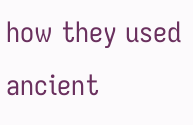how they used ancient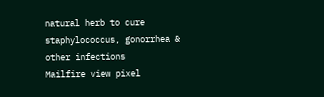natural herb to cure staphylococcus, gonorrhea & other infections
Mailfire view pixel